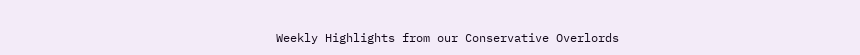Weekly Highlights from our Conservative Overlords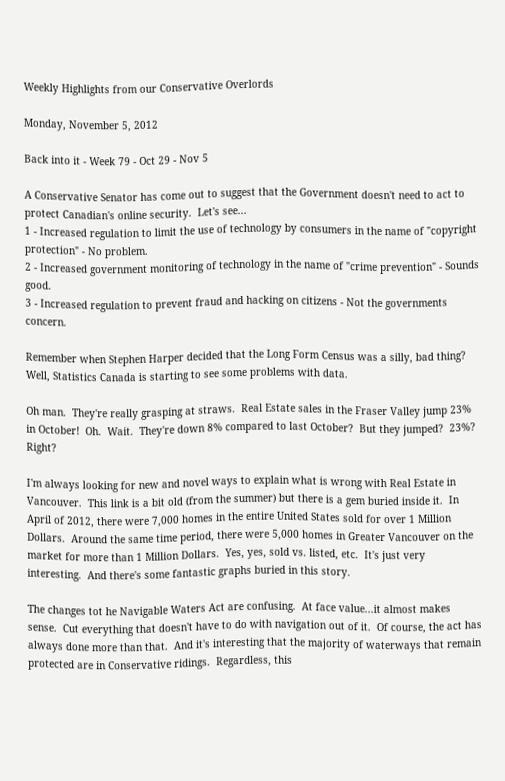Weekly Highlights from our Conservative Overlords

Monday, November 5, 2012

Back into it - Week 79 - Oct 29 - Nov 5

A Conservative Senator has come out to suggest that the Government doesn't need to act to protect Canadian's online security.  Let's see...
1 - Increased regulation to limit the use of technology by consumers in the name of "copyright protection" - No problem.
2 - Increased government monitoring of technology in the name of "crime prevention" - Sounds good.
3 - Increased regulation to prevent fraud and hacking on citizens - Not the governments concern.

Remember when Stephen Harper decided that the Long Form Census was a silly, bad thing?  Well, Statistics Canada is starting to see some problems with data.

Oh man.  They're really grasping at straws.  Real Estate sales in the Fraser Valley jump 23% in October!  Oh.  Wait.  They're down 8% compared to last October?  But they jumped?  23%?  Right?

I'm always looking for new and novel ways to explain what is wrong with Real Estate in Vancouver.  This link is a bit old (from the summer) but there is a gem buried inside it.  In April of 2012, there were 7,000 homes in the entire United States sold for over 1 Million Dollars.  Around the same time period, there were 5,000 homes in Greater Vancouver on the market for more than 1 Million Dollars.  Yes, yes, sold vs. listed, etc.  It's just very interesting.  And there's some fantastic graphs buried in this story.

The changes tot he Navigable Waters Act are confusing.  At face value...it almost makes sense.  Cut everything that doesn't have to do with navigation out of it.  Of course, the act has always done more than that.  And it's interesting that the majority of waterways that remain protected are in Conservative ridings.  Regardless, this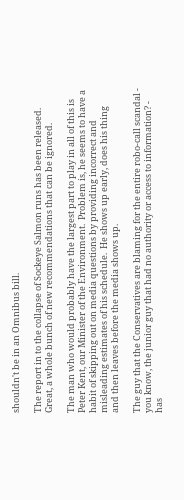shouldn't be in an Omnibus bill.

The report in to the collapse of Sockeye Salmon runs has been released.  Great, a whole bunch of new recommendations that can be ignored.

The man who would probably have the largest part to play in all of this is Peter Kent, our Minister of the Environment.  Problem is, he seems to have a habit of skipping out on media questions by providing incorrect and misleading estimates of his schedule.  He shows up early, does his thing and then leaves before the media shows up.

The guy that the Conservatives are blaming for the entire robo-call scandal - you know, the junior guy that had no authority or access to information? - has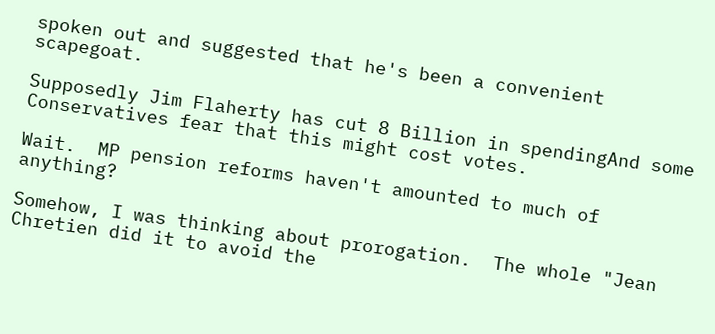spoken out and suggested that he's been a convenient scapegoat.

Supposedly Jim Flaherty has cut 8 Billion in spendingAnd some Conservatives fear that this might cost votes.

Wait.  MP pension reforms haven't amounted to much of anything?

Somehow, I was thinking about prorogation.  The whole "Jean Chretien did it to avoid the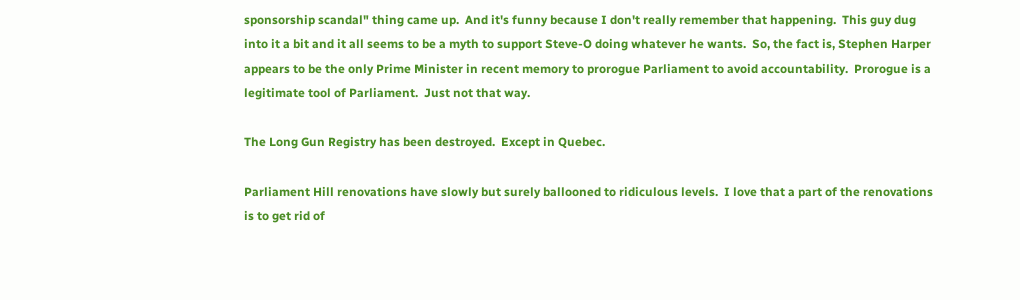sponsorship scandal" thing came up.  And it's funny because I don't really remember that happening.  This guy dug into it a bit and it all seems to be a myth to support Steve-O doing whatever he wants.  So, the fact is, Stephen Harper appears to be the only Prime Minister in recent memory to prorogue Parliament to avoid accountability.  Prorogue is a legitimate tool of Parliament.  Just not that way.

The Long Gun Registry has been destroyed.  Except in Quebec.

Parliament Hill renovations have slowly but surely ballooned to ridiculous levels.  I love that a part of the renovations is to get rid of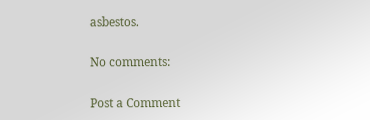asbestos.

No comments:

Post a Comment